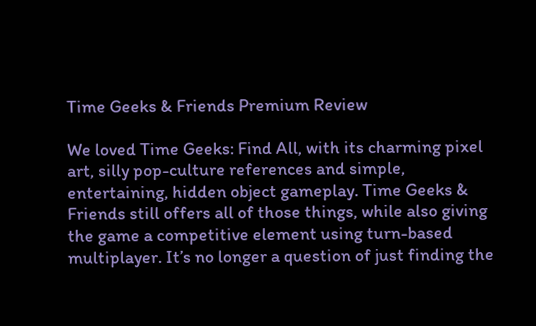Time Geeks & Friends Premium Review

We loved Time Geeks: Find All, with its charming pixel art, silly pop-culture references and simple, entertaining, hidden object gameplay. Time Geeks & Friends still offers all of those things, while also giving the game a competitive element using turn-based multiplayer. It’s no longer a question of just finding the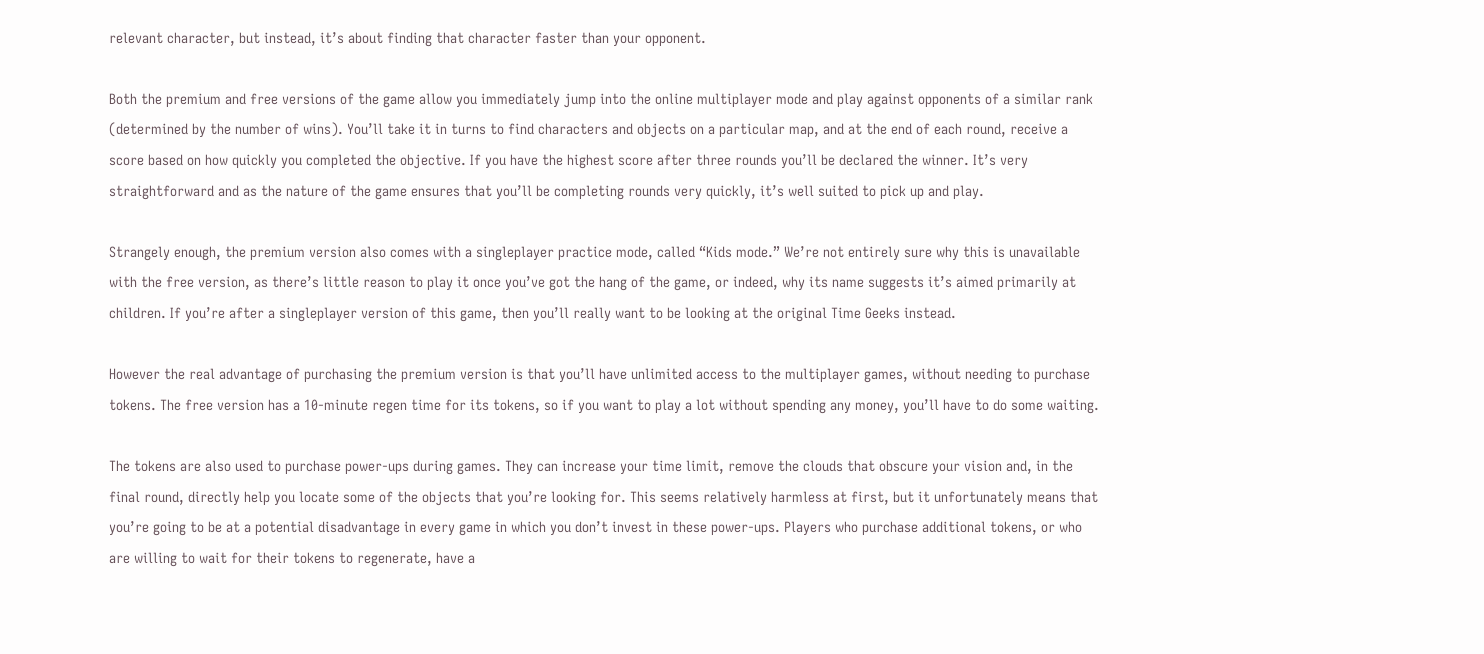relevant character, but instead, it’s about finding that character faster than your opponent.

Both the premium and free versions of the game allow you immediately jump into the online multiplayer mode and play against opponents of a similar rank (determined by the number of wins). You’ll take it in turns to find characters and objects on a particular map, and at the end of each round, receive a score based on how quickly you completed the objective. If you have the highest score after three rounds you’ll be declared the winner. It’s very straightforward and as the nature of the game ensures that you’ll be completing rounds very quickly, it’s well suited to pick up and play.

Strangely enough, the premium version also comes with a singleplayer practice mode, called “Kids mode.” We’re not entirely sure why this is unavailable with the free version, as there’s little reason to play it once you’ve got the hang of the game, or indeed, why its name suggests it’s aimed primarily at children. If you’re after a singleplayer version of this game, then you’ll really want to be looking at the original Time Geeks instead.

However the real advantage of purchasing the premium version is that you’ll have unlimited access to the multiplayer games, without needing to purchase tokens. The free version has a 10-minute regen time for its tokens, so if you want to play a lot without spending any money, you’ll have to do some waiting.

The tokens are also used to purchase power-ups during games. They can increase your time limit, remove the clouds that obscure your vision and, in the final round, directly help you locate some of the objects that you’re looking for. This seems relatively harmless at first, but it unfortunately means that you’re going to be at a potential disadvantage in every game in which you don’t invest in these power-ups. Players who purchase additional tokens, or who are willing to wait for their tokens to regenerate, have a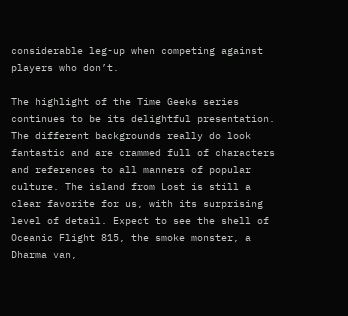considerable leg-up when competing against players who don’t.

The highlight of the Time Geeks series continues to be its delightful presentation. The different backgrounds really do look fantastic and are crammed full of characters and references to all manners of popular culture. The island from Lost is still a clear favorite for us, with its surprising level of detail. Expect to see the shell of Oceanic Flight 815, the smoke monster, a Dharma van,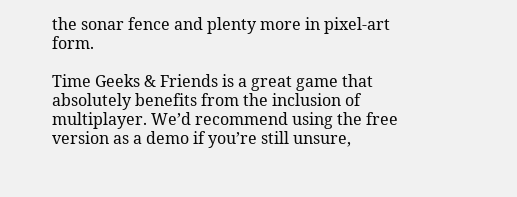the sonar fence and plenty more in pixel-art form.

Time Geeks & Friends is a great game that absolutely benefits from the inclusion of multiplayer. We’d recommend using the free version as a demo if you’re still unsure,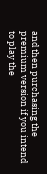and then purchasing the premium version if you intend to play the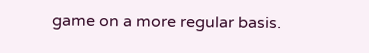game on a more regular basis.